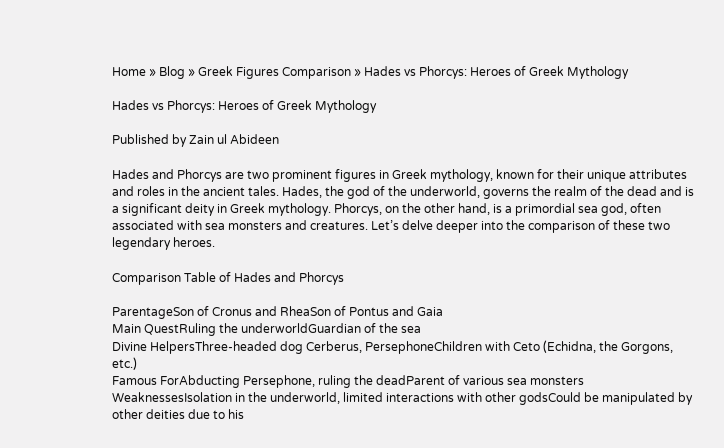Home » Blog » Greek Figures Comparison » Hades vs Phorcys: Heroes of Greek Mythology

Hades vs Phorcys: Heroes of Greek Mythology

Published by Zain ul Abideen

Hades and Phorcys are two prominent figures in Greek mythology, known for their unique attributes and roles in the ancient tales. Hades, the god of the underworld, governs the realm of the dead and is a significant deity in Greek mythology. Phorcys, on the other hand, is a primordial sea god, often associated with sea monsters and creatures. Let’s delve deeper into the comparison of these two legendary heroes.

Comparison Table of Hades and Phorcys

ParentageSon of Cronus and RheaSon of Pontus and Gaia
Main QuestRuling the underworldGuardian of the sea
Divine HelpersThree-headed dog Cerberus, PersephoneChildren with Ceto (Echidna, the Gorgons, etc.)
Famous ForAbducting Persephone, ruling the deadParent of various sea monsters
WeaknessesIsolation in the underworld, limited interactions with other godsCould be manipulated by other deities due to his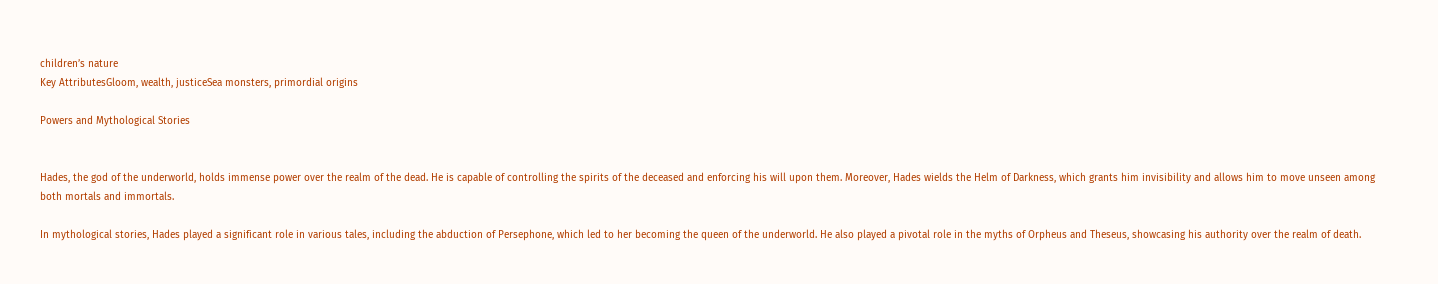children’s nature
Key AttributesGloom, wealth, justiceSea monsters, primordial origins

Powers and Mythological Stories


Hades, the god of the underworld, holds immense power over the realm of the dead. He is capable of controlling the spirits of the deceased and enforcing his will upon them. Moreover, Hades wields the Helm of Darkness, which grants him invisibility and allows him to move unseen among both mortals and immortals.

In mythological stories, Hades played a significant role in various tales, including the abduction of Persephone, which led to her becoming the queen of the underworld. He also played a pivotal role in the myths of Orpheus and Theseus, showcasing his authority over the realm of death.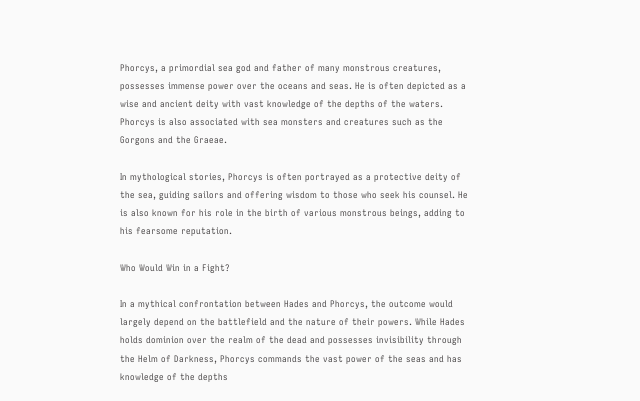Phorcys, a primordial sea god and father of many monstrous creatures, possesses immense power over the oceans and seas. He is often depicted as a wise and ancient deity with vast knowledge of the depths of the waters. Phorcys is also associated with sea monsters and creatures such as the Gorgons and the Graeae.

In mythological stories, Phorcys is often portrayed as a protective deity of the sea, guiding sailors and offering wisdom to those who seek his counsel. He is also known for his role in the birth of various monstrous beings, adding to his fearsome reputation.

Who Would Win in a Fight?

In a mythical confrontation between Hades and Phorcys, the outcome would largely depend on the battlefield and the nature of their powers. While Hades holds dominion over the realm of the dead and possesses invisibility through the Helm of Darkness, Phorcys commands the vast power of the seas and has knowledge of the depths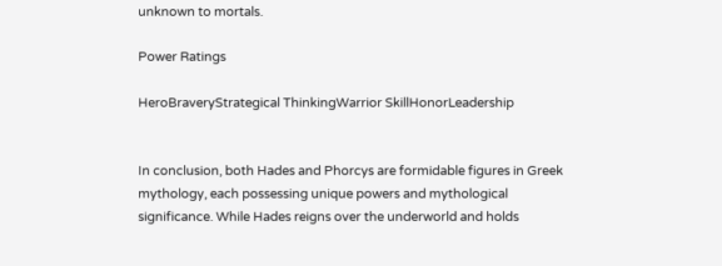unknown to mortals.

Power Ratings

HeroBraveryStrategical ThinkingWarrior SkillHonorLeadership


In conclusion, both Hades and Phorcys are formidable figures in Greek mythology, each possessing unique powers and mythological significance. While Hades reigns over the underworld and holds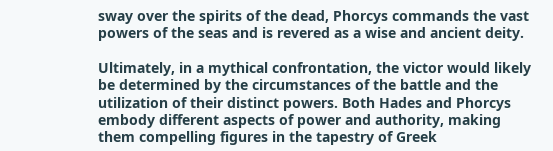sway over the spirits of the dead, Phorcys commands the vast powers of the seas and is revered as a wise and ancient deity.

Ultimately, in a mythical confrontation, the victor would likely be determined by the circumstances of the battle and the utilization of their distinct powers. Both Hades and Phorcys embody different aspects of power and authority, making them compelling figures in the tapestry of Greek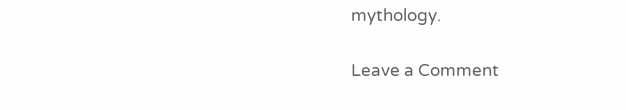mythology.

Leave a Comment